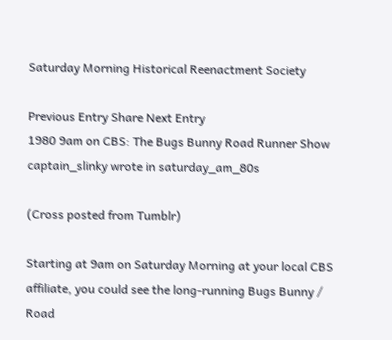Saturday Morning Historical Reenactment Society

Previous Entry Share Next Entry
1980 9am on CBS: The Bugs Bunny Road Runner Show
captain_slinky wrote in saturday_am_80s

(Cross posted from Tumblr)

Starting at 9am on Saturday Morning at your local CBS affiliate, you could see the long-running Bugs Bunny / Road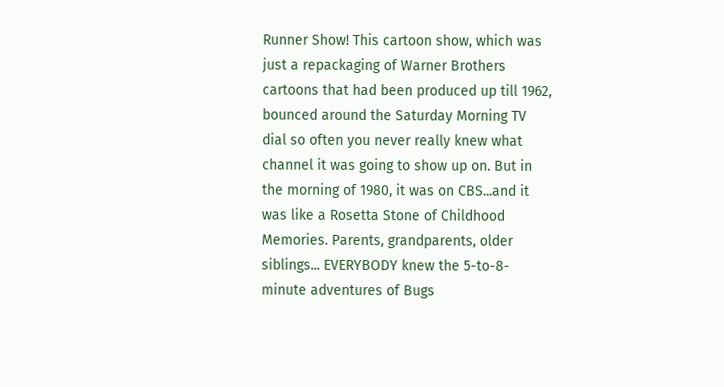Runner Show! This cartoon show, which was just a repackaging of Warner Brothers cartoons that had been produced up till 1962, bounced around the Saturday Morning TV dial so often you never really knew what channel it was going to show up on. But in the morning of 1980, it was on CBS...and it was like a Rosetta Stone of Childhood Memories. Parents, grandparents, older siblings... EVERYBODY knew the 5-to-8-minute adventures of Bugs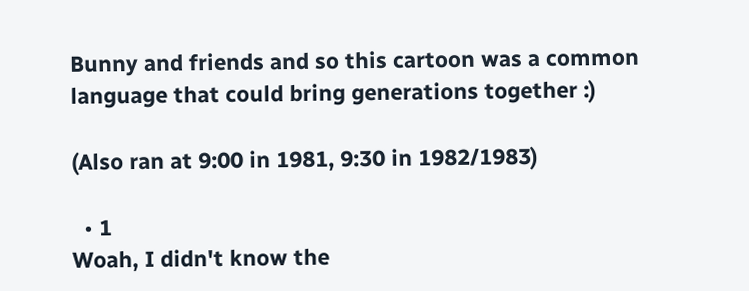Bunny and friends and so this cartoon was a common language that could bring generations together :)

(Also ran at 9:00 in 1981, 9:30 in 1982/1983)

  • 1
Woah, I didn't know the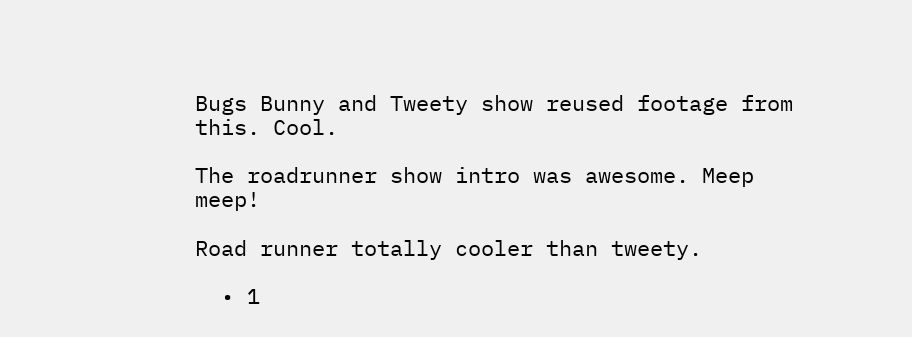Bugs Bunny and Tweety show reused footage from this. Cool.

The roadrunner show intro was awesome. Meep meep!

Road runner totally cooler than tweety.

  • 1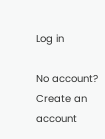Log in

No account? Create an account